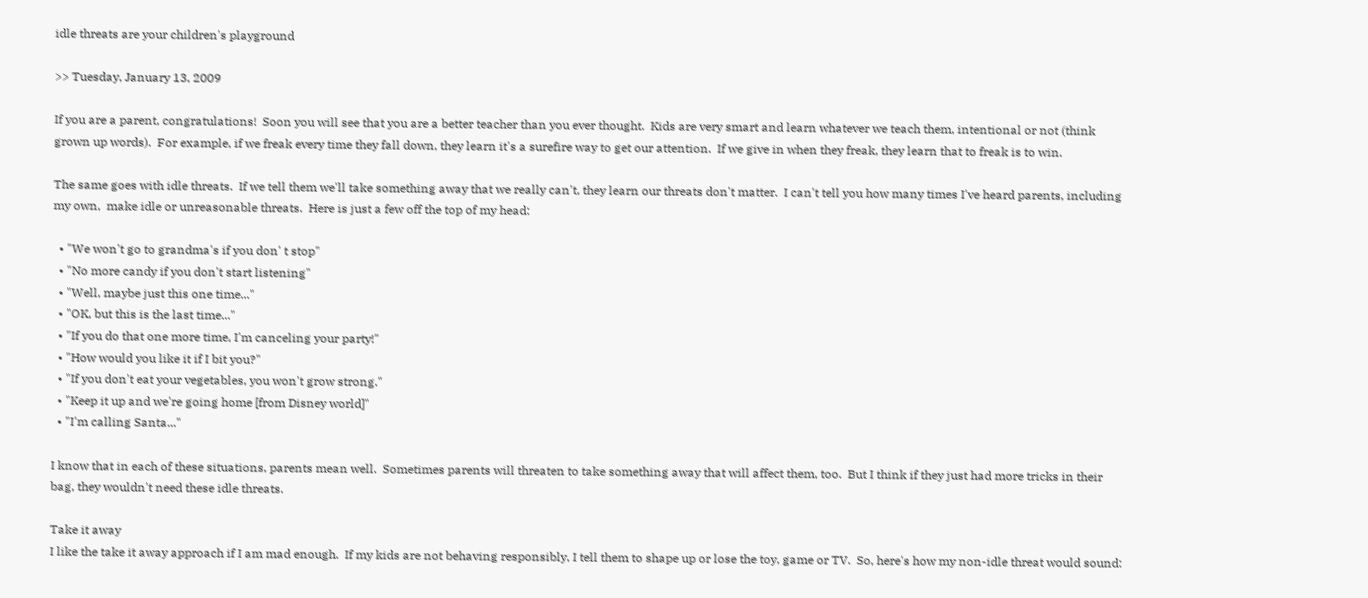idle threats are your children's playground

>> Tuesday, January 13, 2009

If you are a parent, congratulations!  Soon you will see that you are a better teacher than you ever thought.  Kids are very smart and learn whatever we teach them, intentional or not (think grown up words).  For example, if we freak every time they fall down, they learn it's a surefire way to get our attention.  If we give in when they freak, they learn that to freak is to win.

The same goes with idle threats.  If we tell them we'll take something away that we really can't, they learn our threats don't matter.  I can't tell you how many times I've heard parents, including my own,  make idle or unreasonable threats.  Here is just a few off the top of my head:

  • "We won't go to grandma's if you don' t stop"
  • "No more candy if you don't start listening"
  • "Well, maybe just this one time..."
  • "OK, but this is the last time..."
  • "If you do that one more time, I'm canceling your party!"
  • "How would you like it if I bit you?"
  • "If you don't eat your vegetables, you won't grow strong."
  • "Keep it up and we're going home [from Disney world]"
  • "I'm calling Santa..."

I know that in each of these situations, parents mean well.  Sometimes parents will threaten to take something away that will affect them, too.  But I think if they just had more tricks in their bag, they wouldn't need these idle threats.

Take it away
I like the take it away approach if I am mad enough.  If my kids are not behaving responsibly, I tell them to shape up or lose the toy, game or TV.  So, here's how my non-idle threat would sound: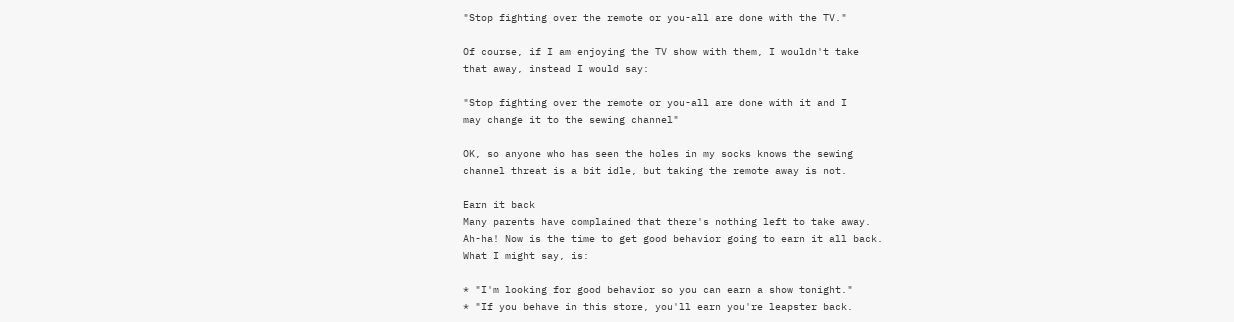"Stop fighting over the remote or you-all are done with the TV."

Of course, if I am enjoying the TV show with them, I wouldn't take
that away, instead I would say:

"Stop fighting over the remote or you-all are done with it and I
may change it to the sewing channel"

OK, so anyone who has seen the holes in my socks knows the sewing
channel threat is a bit idle, but taking the remote away is not.

Earn it back
Many parents have complained that there's nothing left to take away.
Ah-ha! Now is the time to get good behavior going to earn it all back.
What I might say, is:

* "I'm looking for good behavior so you can earn a show tonight."
* "If you behave in this store, you'll earn you're leapster back.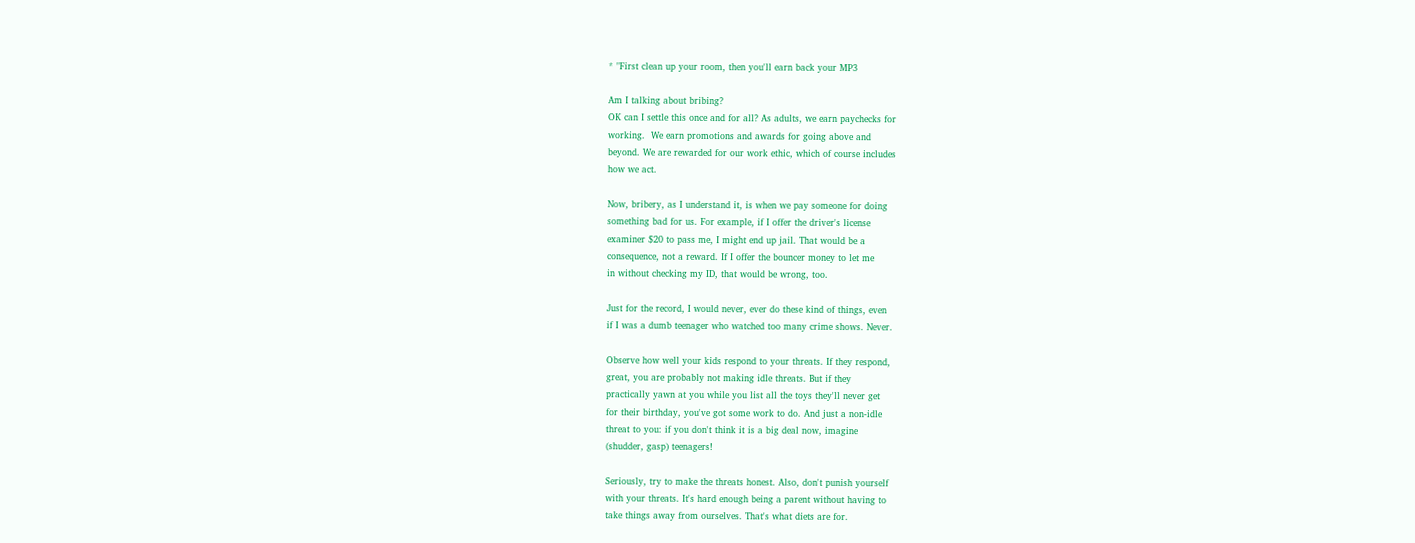* "First clean up your room, then you'll earn back your MP3

Am I talking about bribing?
OK can I settle this once and for all? As adults, we earn paychecks for
working.  We earn promotions and awards for going above and
beyond. We are rewarded for our work ethic, which of course includes
how we act.

Now, bribery, as I understand it, is when we pay someone for doing
something bad for us. For example, if I offer the driver's license
examiner $20 to pass me, I might end up jail. That would be a
consequence, not a reward. If I offer the bouncer money to let me
in without checking my ID, that would be wrong, too.

Just for the record, I would never, ever do these kind of things, even
if I was a dumb teenager who watched too many crime shows. Never.

Observe how well your kids respond to your threats. If they respond,
great, you are probably not making idle threats. But if they
practically yawn at you while you list all the toys they'll never get
for their birthday, you've got some work to do. And just a non-idle
threat to you: if you don't think it is a big deal now, imagine
(shudder, gasp) teenagers!

Seriously, try to make the threats honest. Also, don't punish yourself
with your threats. It's hard enough being a parent without having to
take things away from ourselves. That's what diets are for.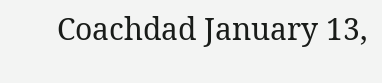Coachdad January 13,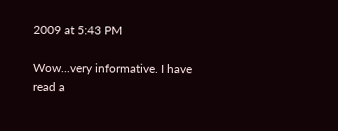2009 at 5:43 PM

Wow...very informative. I have read a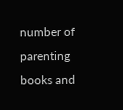number of parenting books and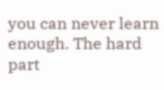you can never learn enough. The hard part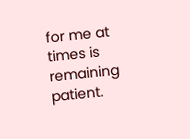for me at times is remaining patient.